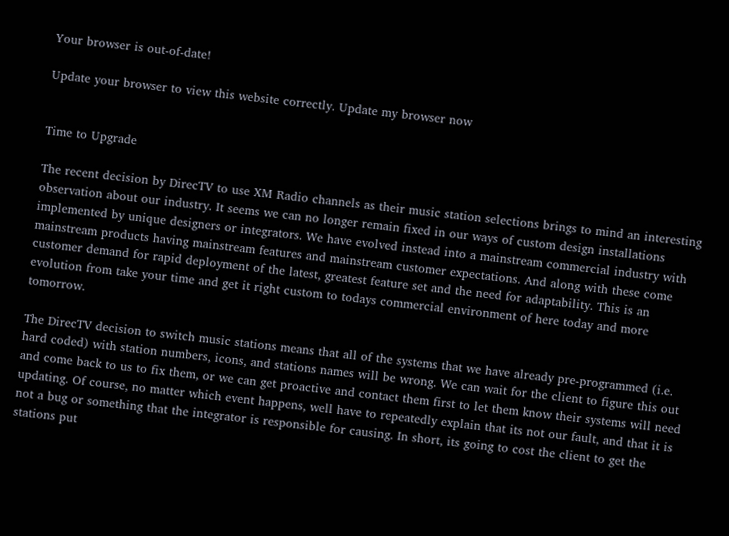Your browser is out-of-date!

Update your browser to view this website correctly. Update my browser now


Time to Upgrade

The recent decision by DirecTV to use XM Radio channels as their music station selections brings to mind an interesting observation about our industry. It seems we can no longer remain fixed in our ways of custom design installations implemented by unique designers or integrators. We have evolved instead into a mainstream commercial industry with mainstream products having mainstream features and mainstream customer expectations. And along with these come customer demand for rapid deployment of the latest, greatest feature set and the need for adaptability. This is an evolution from take your time and get it right custom to todays commercial environment of here today and more tomorrow.

The DirecTV decision to switch music stations means that all of the systems that we have already pre-programmed (i.e. hard coded) with station numbers, icons, and stations names will be wrong. We can wait for the client to figure this out and come back to us to fix them, or we can get proactive and contact them first to let them know their systems will need updating. Of course, no matter which event happens, well have to repeatedly explain that its not our fault, and that it is not a bug or something that the integrator is responsible for causing. In short, its going to cost the client to get the stations put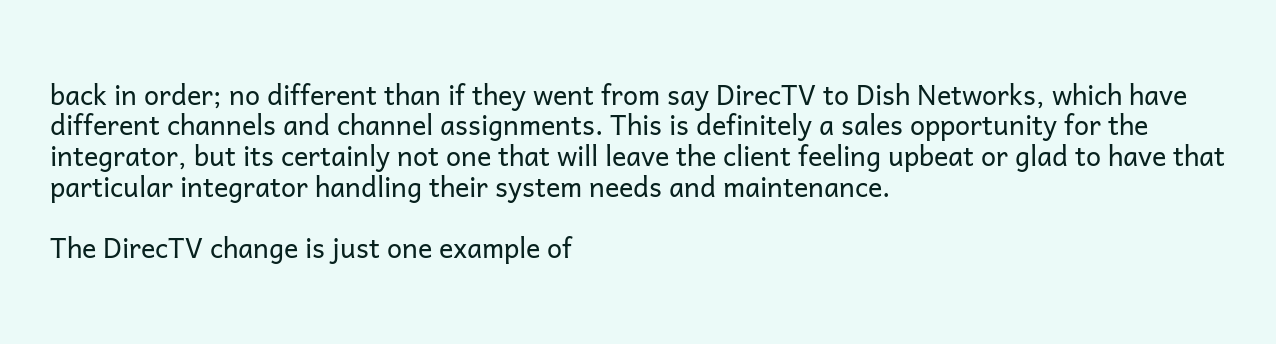back in order; no different than if they went from say DirecTV to Dish Networks, which have different channels and channel assignments. This is definitely a sales opportunity for the integrator, but its certainly not one that will leave the client feeling upbeat or glad to have that particular integrator handling their system needs and maintenance.

The DirecTV change is just one example of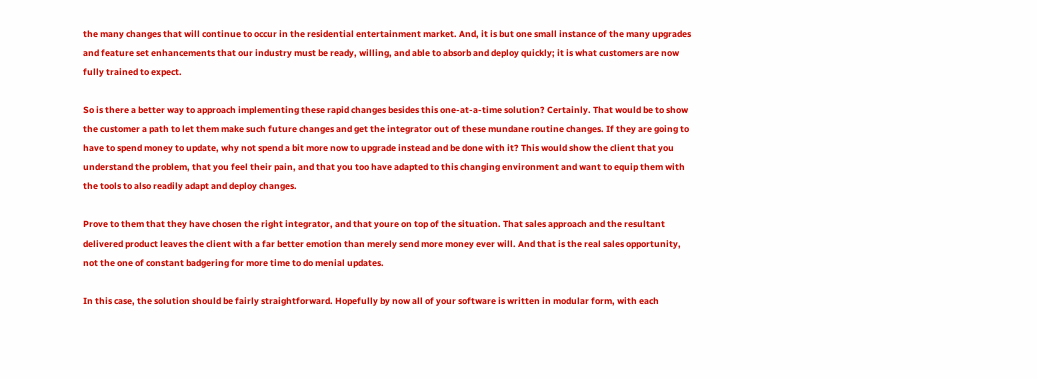the many changes that will continue to occur in the residential entertainment market. And, it is but one small instance of the many upgrades and feature set enhancements that our industry must be ready, willing, and able to absorb and deploy quickly; it is what customers are now fully trained to expect.

So is there a better way to approach implementing these rapid changes besides this one-at-a-time solution? Certainly. That would be to show the customer a path to let them make such future changes and get the integrator out of these mundane routine changes. If they are going to have to spend money to update, why not spend a bit more now to upgrade instead and be done with it? This would show the client that you understand the problem, that you feel their pain, and that you too have adapted to this changing environment and want to equip them with the tools to also readily adapt and deploy changes.

Prove to them that they have chosen the right integrator, and that youre on top of the situation. That sales approach and the resultant delivered product leaves the client with a far better emotion than merely send more money ever will. And that is the real sales opportunity, not the one of constant badgering for more time to do menial updates.

In this case, the solution should be fairly straightforward. Hopefully by now all of your software is written in modular form, with each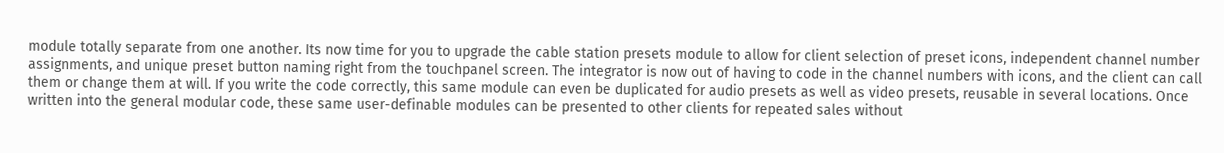module totally separate from one another. Its now time for you to upgrade the cable station presets module to allow for client selection of preset icons, independent channel number assignments, and unique preset button naming right from the touchpanel screen. The integrator is now out of having to code in the channel numbers with icons, and the client can call them or change them at will. If you write the code correctly, this same module can even be duplicated for audio presets as well as video presets, reusable in several locations. Once written into the general modular code, these same user-definable modules can be presented to other clients for repeated sales without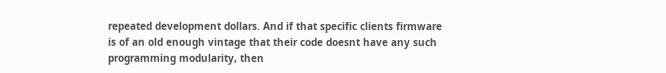repeated development dollars. And if that specific clients firmware is of an old enough vintage that their code doesnt have any such programming modularity, then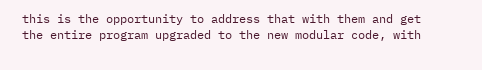this is the opportunity to address that with them and get the entire program upgraded to the new modular code, with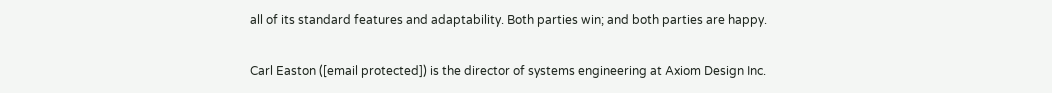all of its standard features and adaptability. Both parties win; and both parties are happy.

Carl Easton ([email protected]) is the director of systems engineering at Axiom Design Inc.